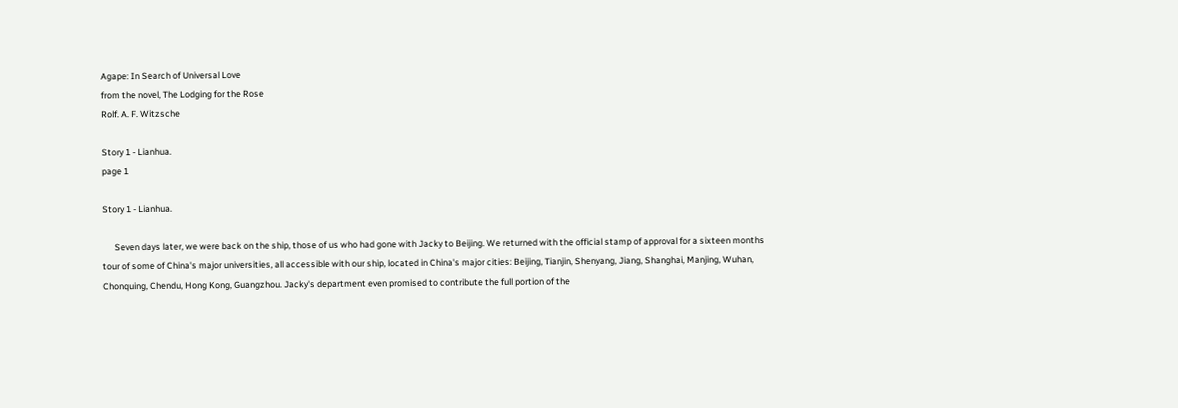Agape: In Search of Universal Love
from the novel, The Lodging for the Rose
Rolf. A. F. Witzsche

Story 1 - Lianhua.
page 1

Story 1 - Lianhua.

      Seven days later, we were back on the ship, those of us who had gone with Jacky to Beijing. We returned with the official stamp of approval for a sixteen months tour of some of China's major universities, all accessible with our ship, located in China's major cities: Beijing, Tianjin, Shenyang, Jiang, Shanghai, Manjing, Wuhan, Chonquing, Chendu, Hong Kong, Guangzhou. Jacky's department even promised to contribute the full portion of the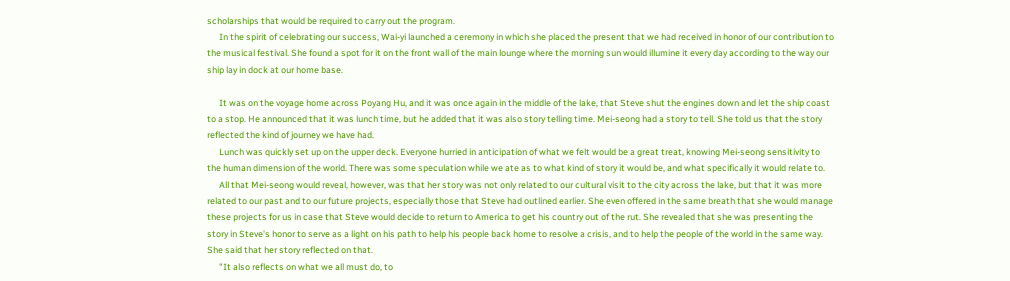scholarships that would be required to carry out the program.
      In the spirit of celebrating our success, Wai-yi launched a ceremony in which she placed the present that we had received in honor of our contribution to the musical festival. She found a spot for it on the front wall of the main lounge where the morning sun would illumine it every day according to the way our ship lay in dock at our home base.

      It was on the voyage home across Poyang Hu, and it was once again in the middle of the lake, that Steve shut the engines down and let the ship coast to a stop. He announced that it was lunch time, but he added that it was also story telling time. Mei-seong had a story to tell. She told us that the story reflected the kind of journey we have had.
      Lunch was quickly set up on the upper deck. Everyone hurried in anticipation of what we felt would be a great treat, knowing Mei-seong sensitivity to the human dimension of the world. There was some speculation while we ate as to what kind of story it would be, and what specifically it would relate to.
      All that Mei-seong would reveal, however, was that her story was not only related to our cultural visit to the city across the lake, but that it was more related to our past and to our future projects, especially those that Steve had outlined earlier. She even offered in the same breath that she would manage these projects for us in case that Steve would decide to return to America to get his country out of the rut. She revealed that she was presenting the story in Steve's honor to serve as a light on his path to help his people back home to resolve a crisis, and to help the people of the world in the same way. She said that her story reflected on that.
      "It also reflects on what we all must do, to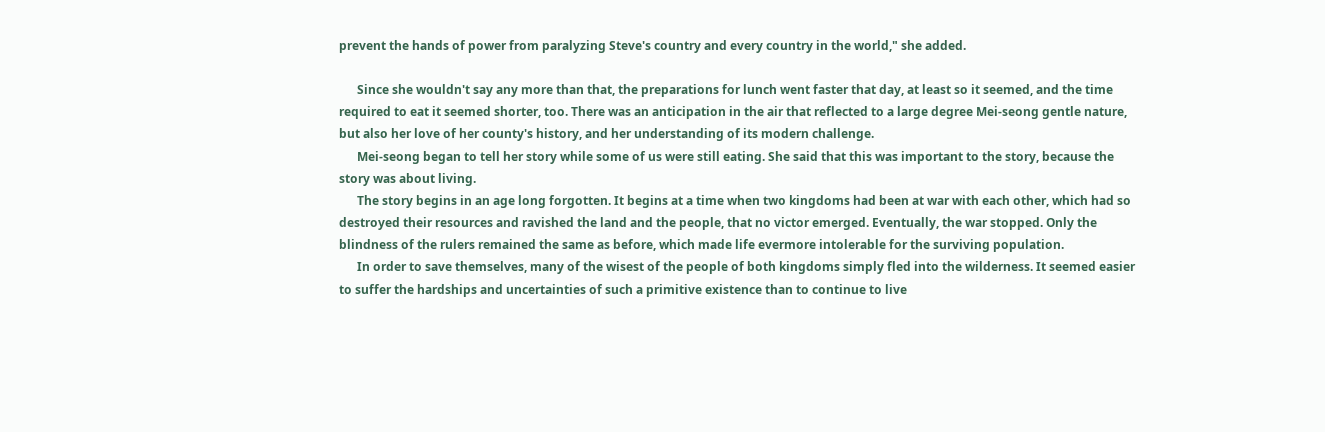prevent the hands of power from paralyzing Steve's country and every country in the world," she added.

      Since she wouldn't say any more than that, the preparations for lunch went faster that day, at least so it seemed, and the time required to eat it seemed shorter, too. There was an anticipation in the air that reflected to a large degree Mei-seong gentle nature, but also her love of her county's history, and her understanding of its modern challenge.
      Mei-seong began to tell her story while some of us were still eating. She said that this was important to the story, because the story was about living.
      The story begins in an age long forgotten. It begins at a time when two kingdoms had been at war with each other, which had so destroyed their resources and ravished the land and the people, that no victor emerged. Eventually, the war stopped. Only the blindness of the rulers remained the same as before, which made life evermore intolerable for the surviving population.
      In order to save themselves, many of the wisest of the people of both kingdoms simply fled into the wilderness. It seemed easier to suffer the hardships and uncertainties of such a primitive existence than to continue to live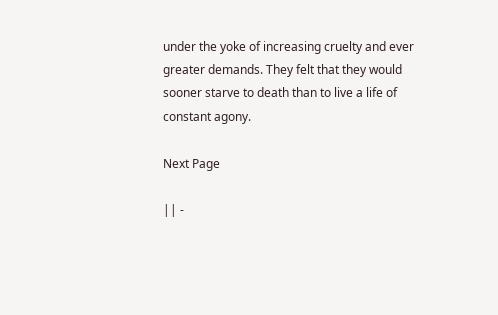under the yoke of increasing cruelty and ever greater demands. They felt that they would sooner starve to death than to live a life of constant agony.

Next Page

|| -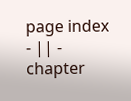page index - || - chapter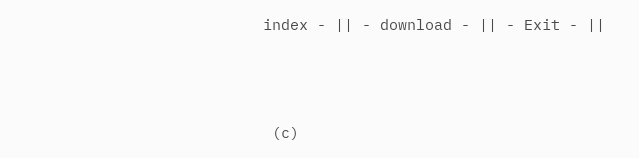index - || - download - || - Exit - ||





 (c)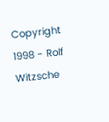Copyright 1998 - Rolf Witzsche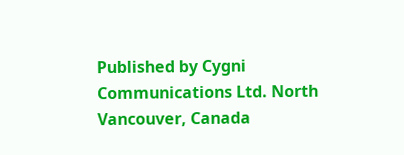Published by Cygni Communications Ltd. North Vancouver, Canada